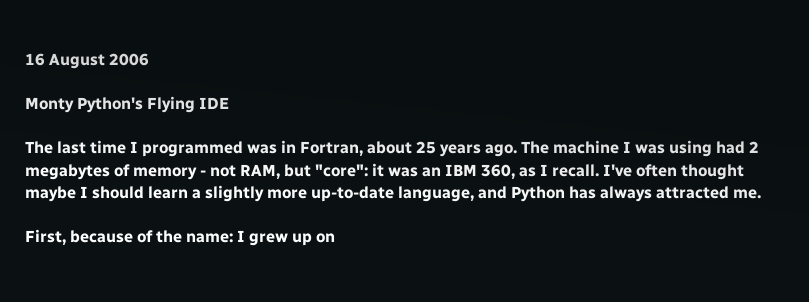16 August 2006

Monty Python's Flying IDE

The last time I programmed was in Fortran, about 25 years ago. The machine I was using had 2 megabytes of memory - not RAM, but "core": it was an IBM 360, as I recall. I've often thought maybe I should learn a slightly more up-to-date language, and Python has always attracted me.

First, because of the name: I grew up on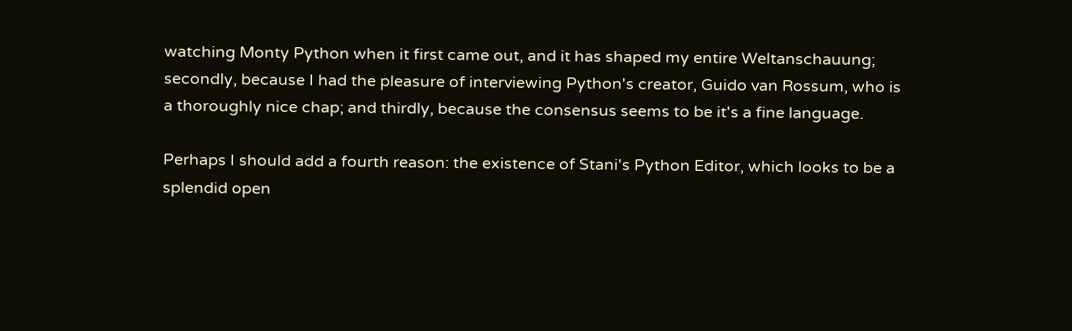watching Monty Python when it first came out, and it has shaped my entire Weltanschauung; secondly, because I had the pleasure of interviewing Python's creator, Guido van Rossum, who is a thoroughly nice chap; and thirdly, because the consensus seems to be it's a fine language.

Perhaps I should add a fourth reason: the existence of Stani's Python Editor, which looks to be a splendid open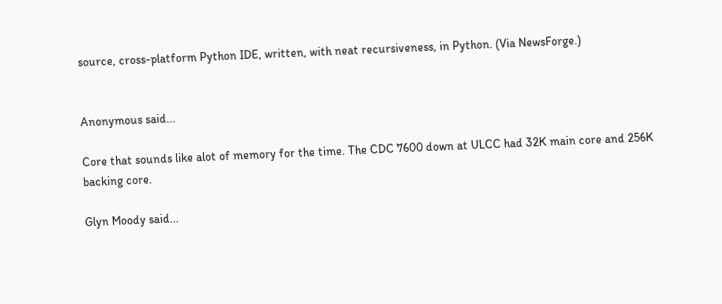source, cross-platform Python IDE, written, with neat recursiveness, in Python. (Via NewsForge.)


Anonymous said...

Core that sounds like alot of memory for the time. The CDC 7600 down at ULCC had 32K main core and 256K backing core.

Glyn Moody said...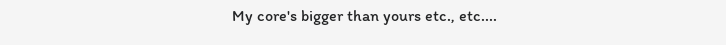My core's bigger than yours etc., etc....